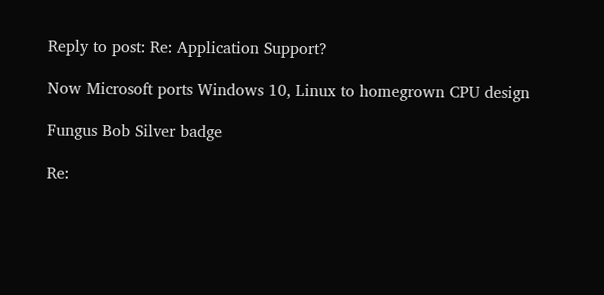Reply to post: Re: Application Support?

Now Microsoft ports Windows 10, Linux to homegrown CPU design

Fungus Bob Silver badge

Re: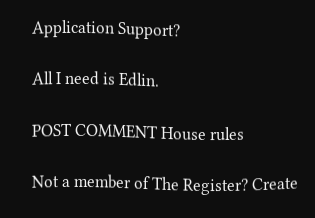Application Support?

All I need is Edlin.

POST COMMENT House rules

Not a member of The Register? Create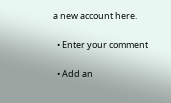a new account here.

  • Enter your comment

  • Add an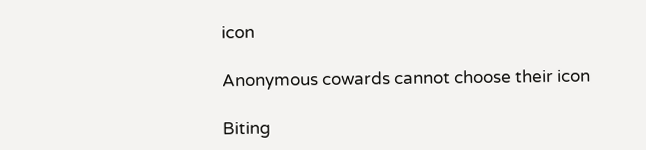icon

Anonymous cowards cannot choose their icon

Biting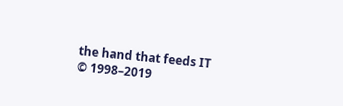the hand that feeds IT © 1998–2019